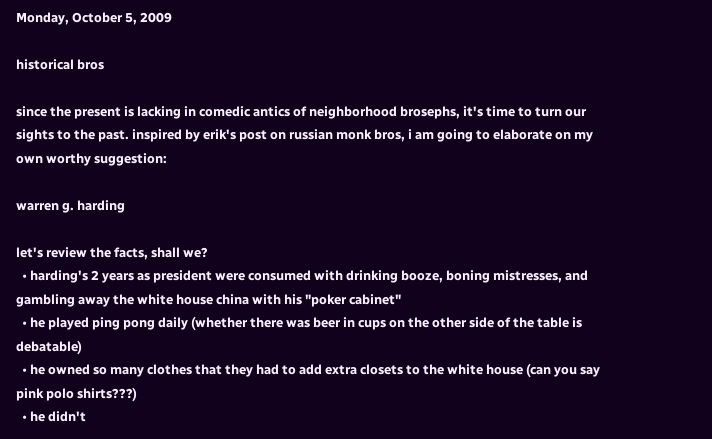Monday, October 5, 2009

historical bros

since the present is lacking in comedic antics of neighborhood brosephs, it's time to turn our sights to the past. inspired by erik's post on russian monk bros, i am going to elaborate on my own worthy suggestion:

warren g. harding

let's review the facts, shall we?
  • harding's 2 years as president were consumed with drinking booze, boning mistresses, and gambling away the white house china with his "poker cabinet"
  • he played ping pong daily (whether there was beer in cups on the other side of the table is debatable)
  • he owned so many clothes that they had to add extra closets to the white house (can you say pink polo shirts???)
  • he didn't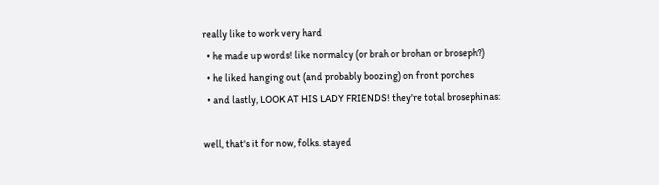really like to work very hard
  • he made up words! like normalcy (or brah or brohan or broseph?)
  • he liked hanging out (and probably boozing) on front porches
  • and lastly, LOOK AT HIS LADY FRIENDS! they're total brosephinas:

well, that's it for now, folks. stayed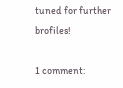tuned for further brofiles!

1 comment: